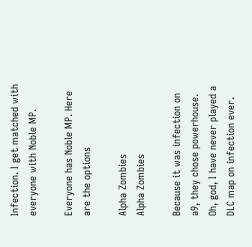Infection. I get matched with everyone with Noble MP.

Everyone has Noble MP. Here are the options

Alpha Zombies
Alpha Zombies

Because it was infection on a9, they chose powerhouse. Oh, god, I have never played a DLC map on infection ever.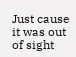Just cause it was out of sight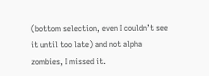(bottom selection, even I couldn’t see it until too late) and not alpha zombies, I missed it.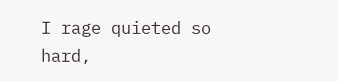I rage quieted so hard,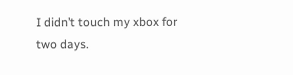I didn’t touch my xbox for two days.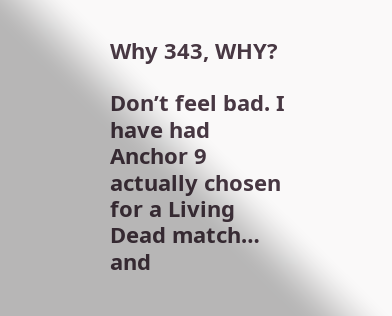Why 343, WHY?

Don’t feel bad. I have had Anchor 9 actually chosen for a Living Dead match… and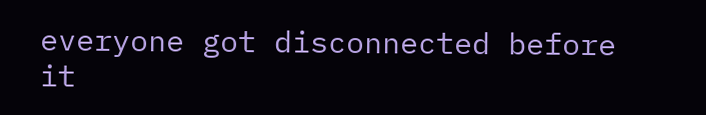everyone got disconnected before it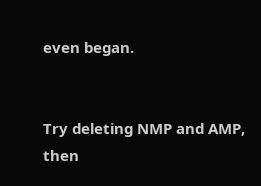even began.


Try deleting NMP and AMP, then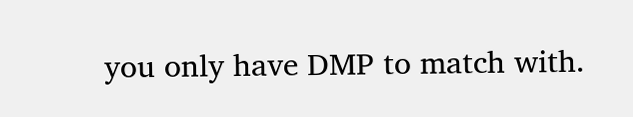you only have DMP to match with.